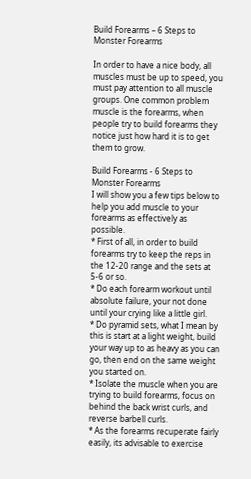Build Forearms – 6 Steps to Monster Forearms

In order to have a nice body, all muscles must be up to speed, you must pay attention to all muscle groups. One common problem muscle is the forearms, when people try to build forearms they notice just how hard it is to get them to grow.

Build Forearms - 6 Steps to Monster Forearms
I will show you a few tips below to help you add muscle to your forearms as effectively as possible.
* First of all, in order to build forearms try to keep the reps in the 12-20 range and the sets at 5-6 or so.
* Do each forearm workout until absolute failure, your not done until your crying like a little girl.
* Do pyramid sets, what I mean by this is start at a light weight, build your way up to as heavy as you can go, then end on the same weight you started on.
* Isolate the muscle when you are trying to build forearms, focus on behind the back wrist curls, and reverse barbell curls.
* As the forearms recuperate fairly easily, its advisable to exercise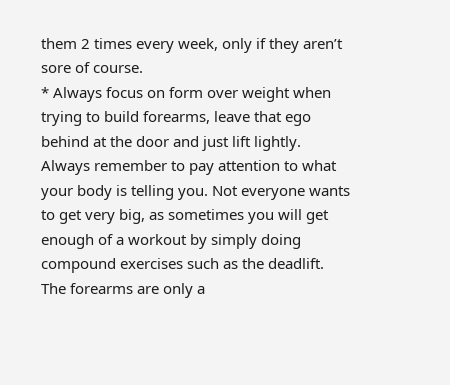them 2 times every week, only if they aren’t sore of course.
* Always focus on form over weight when trying to build forearms, leave that ego behind at the door and just lift lightly.
Always remember to pay attention to what your body is telling you. Not everyone wants to get very big, as sometimes you will get enough of a workout by simply doing compound exercises such as the deadlift.
The forearms are only a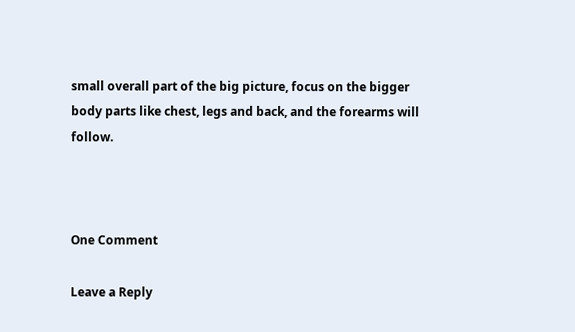small overall part of the big picture, focus on the bigger body parts like chest, legs and back, and the forearms will follow.



One Comment

Leave a Reply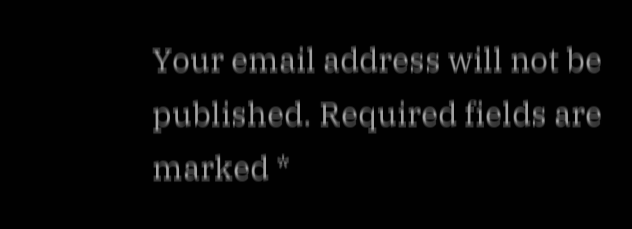Your email address will not be published. Required fields are marked *